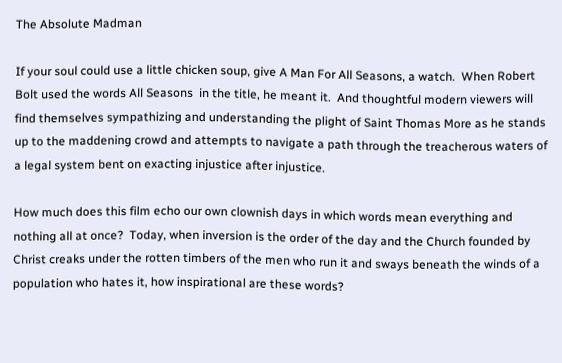The Absolute Madman

If your soul could use a little chicken soup, give A Man For All Seasons, a watch.  When Robert Bolt used the words All Seasons  in the title, he meant it.  And thoughtful modern viewers will find themselves sympathizing and understanding the plight of Saint Thomas More as he stands up to the maddening crowd and attempts to navigate a path through the treacherous waters of a legal system bent on exacting injustice after injustice.

How much does this film echo our own clownish days in which words mean everything and nothing all at once?  Today, when inversion is the order of the day and the Church founded by Christ creaks under the rotten timbers of the men who run it and sways beneath the winds of a population who hates it, how inspirational are these words?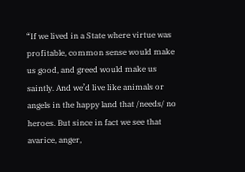“If we lived in a State where virtue was profitable, common sense would make us good, and greed would make us saintly. And we’d live like animals or angels in the happy land that /needs/ no heroes. But since in fact we see that avarice, anger,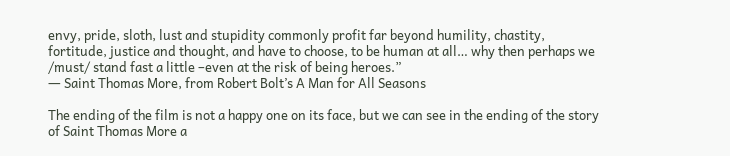envy, pride, sloth, lust and stupidity commonly profit far beyond humility, chastity, fortitude, justice and thought, and have to choose, to be human at all… why then perhaps we /must/ stand fast a little –even at the risk of being heroes.”
― Saint Thomas More, from Robert Bolt’s A Man for All Seasons

The ending of the film is not a happy one on its face, but we can see in the ending of the story of Saint Thomas More a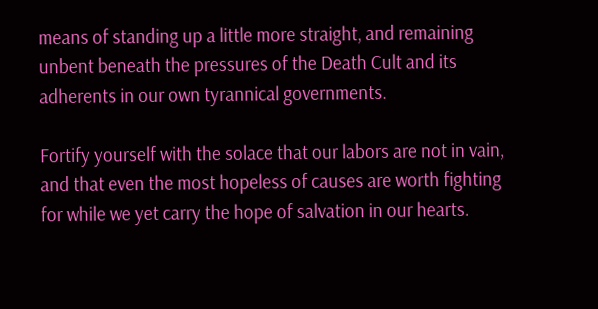means of standing up a little more straight, and remaining unbent beneath the pressures of the Death Cult and its adherents in our own tyrannical governments.

Fortify yourself with the solace that our labors are not in vain, and that even the most hopeless of causes are worth fighting for while we yet carry the hope of salvation in our hearts.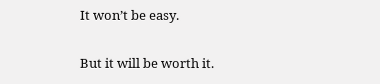It won’t be easy.

But it will be worth it.